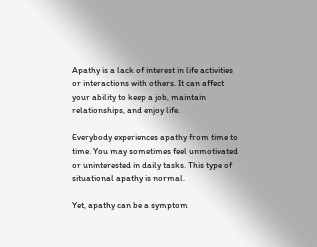Apathy is a lack of interest in life activities or interactions with others. It can affect your ability to keep a job, maintain relationships, and enjoy life.

Everybody experiences apathy from time to time. You may sometimes feel unmotivated or uninterested in daily tasks. This type of situational apathy is normal.

Yet, apathy can be a symptom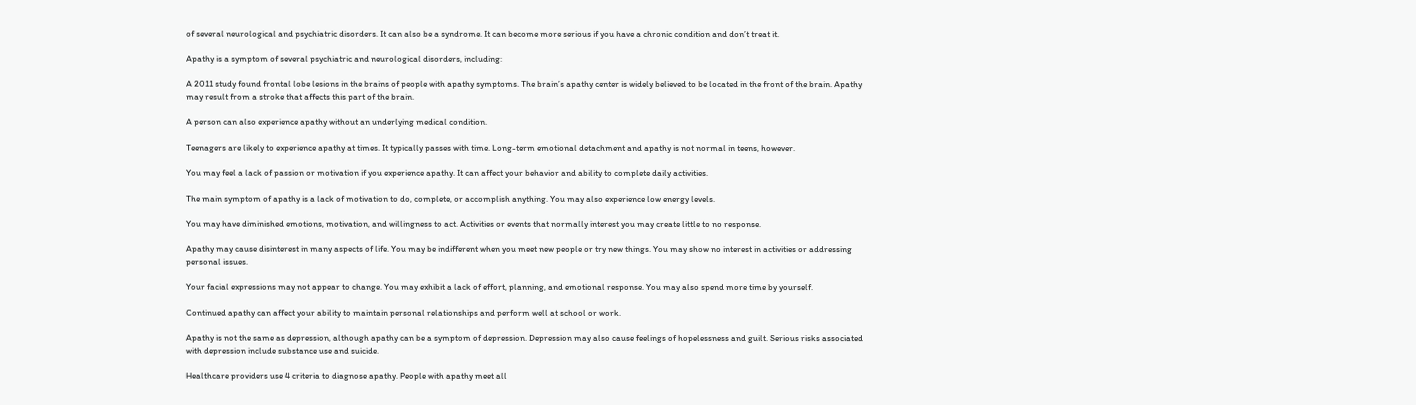of several neurological and psychiatric disorders. It can also be a syndrome. It can become more serious if you have a chronic condition and don’t treat it.

Apathy is a symptom of several psychiatric and neurological disorders, including:

A 2011 study found frontal lobe lesions in the brains of people with apathy symptoms. The brain’s apathy center is widely believed to be located in the front of the brain. Apathy may result from a stroke that affects this part of the brain.

A person can also experience apathy without an underlying medical condition.

Teenagers are likely to experience apathy at times. It typically passes with time. Long-term emotional detachment and apathy is not normal in teens, however.

You may feel a lack of passion or motivation if you experience apathy. It can affect your behavior and ability to complete daily activities.

The main symptom of apathy is a lack of motivation to do, complete, or accomplish anything. You may also experience low energy levels.

You may have diminished emotions, motivation, and willingness to act. Activities or events that normally interest you may create little to no response.

Apathy may cause disinterest in many aspects of life. You may be indifferent when you meet new people or try new things. You may show no interest in activities or addressing personal issues.

Your facial expressions may not appear to change. You may exhibit a lack of effort, planning, and emotional response. You may also spend more time by yourself.

Continued apathy can affect your ability to maintain personal relationships and perform well at school or work.

Apathy is not the same as depression, although apathy can be a symptom of depression. Depression may also cause feelings of hopelessness and guilt. Serious risks associated with depression include substance use and suicide.

Healthcare providers use 4 criteria to diagnose apathy. People with apathy meet all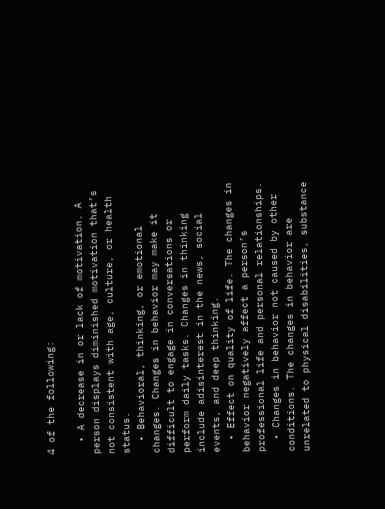4 of the following:

  • A decrease in or lack of motivation. A person displays diminished motivation that’s not consistent with age, culture, or health status.
  • Behavioral, thinking, or emotional changes. Changes in behavior may make it difficult to engage in conversations or perform daily tasks. Changes in thinking include adisinterest in the news, social events, and deep thinking.
  • Effect on quality of life. The changes in behavior negatively affect a person’s professional life and personal relationships.
  • Changes in behavior not caused by other conditions. The changes in behavior are unrelated to physical disabilities, substance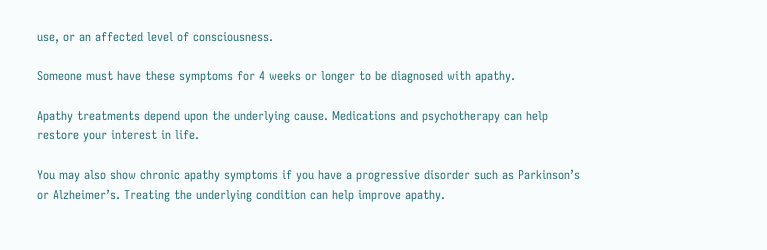use, or an affected level of consciousness.

Someone must have these symptoms for 4 weeks or longer to be diagnosed with apathy.

Apathy treatments depend upon the underlying cause. Medications and psychotherapy can help restore your interest in life.

You may also show chronic apathy symptoms if you have a progressive disorder such as Parkinson’s or Alzheimer’s. Treating the underlying condition can help improve apathy.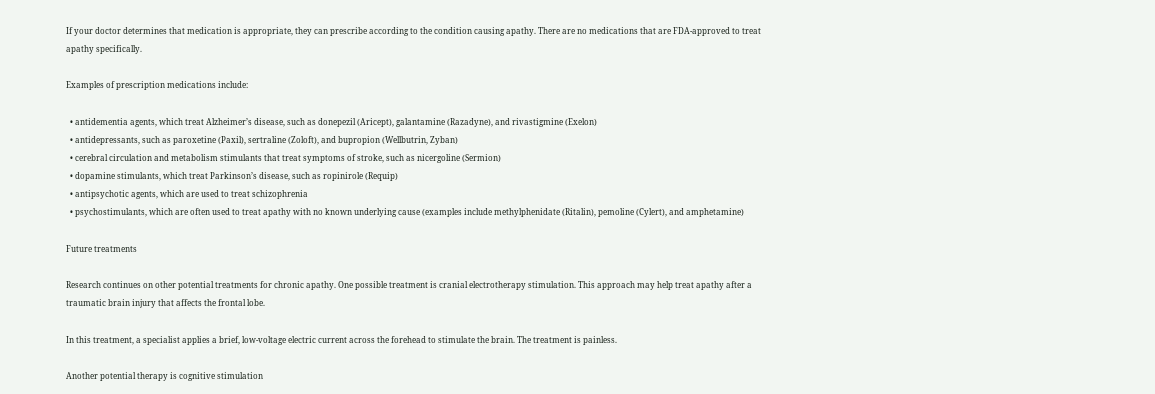If your doctor determines that medication is appropriate, they can prescribe according to the condition causing apathy. There are no medications that are FDA-approved to treat apathy specifically.

Examples of prescription medications include:

  • antidementia agents, which treat Alzheimer’s disease, such as donepezil (Aricept), galantamine (Razadyne), and rivastigmine (Exelon)
  • antidepressants, such as paroxetine (Paxil), sertraline (Zoloft), and bupropion (Wellbutrin, Zyban)
  • cerebral circulation and metabolism stimulants that treat symptoms of stroke, such as nicergoline (Sermion)
  • dopamine stimulants, which treat Parkinson’s disease, such as ropinirole (Requip)
  • antipsychotic agents, which are used to treat schizophrenia
  • psychostimulants, which are often used to treat apathy with no known underlying cause (examples include methylphenidate (Ritalin), pemoline (Cylert), and amphetamine)

Future treatments

Research continues on other potential treatments for chronic apathy. One possible treatment is cranial electrotherapy stimulation. This approach may help treat apathy after a traumatic brain injury that affects the frontal lobe.

In this treatment, a specialist applies a brief, low-voltage electric current across the forehead to stimulate the brain. The treatment is painless.

Another potential therapy is cognitive stimulation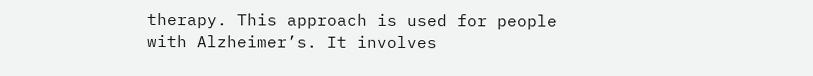therapy. This approach is used for people with Alzheimer’s. It involves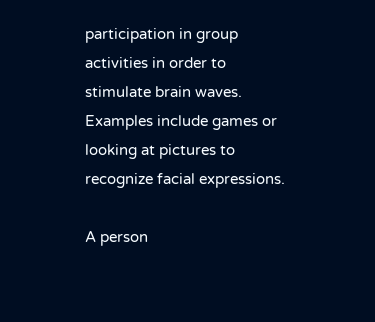participation in group activities in order to stimulate brain waves. Examples include games or looking at pictures to recognize facial expressions.

A person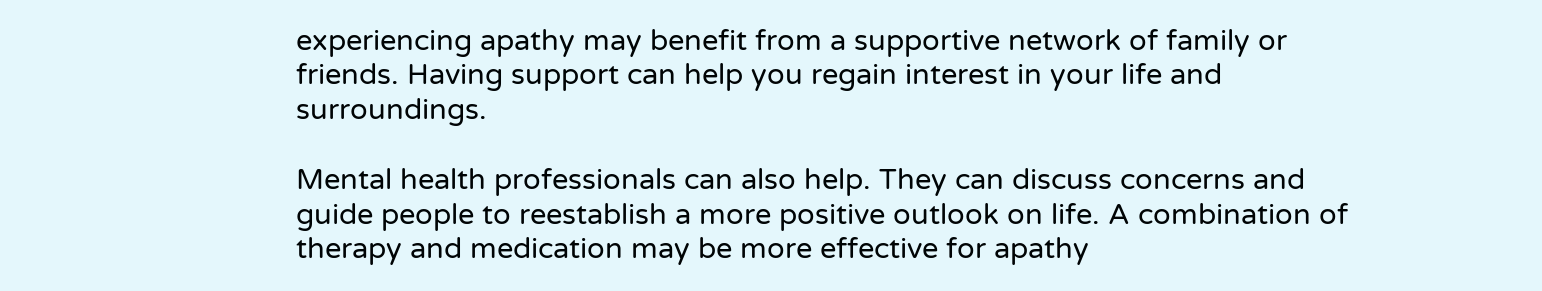experiencing apathy may benefit from a supportive network of family or friends. Having support can help you regain interest in your life and surroundings.

Mental health professionals can also help. They can discuss concerns and guide people to reestablish a more positive outlook on life. A combination of therapy and medication may be more effective for apathy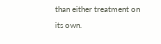than either treatment on its own.